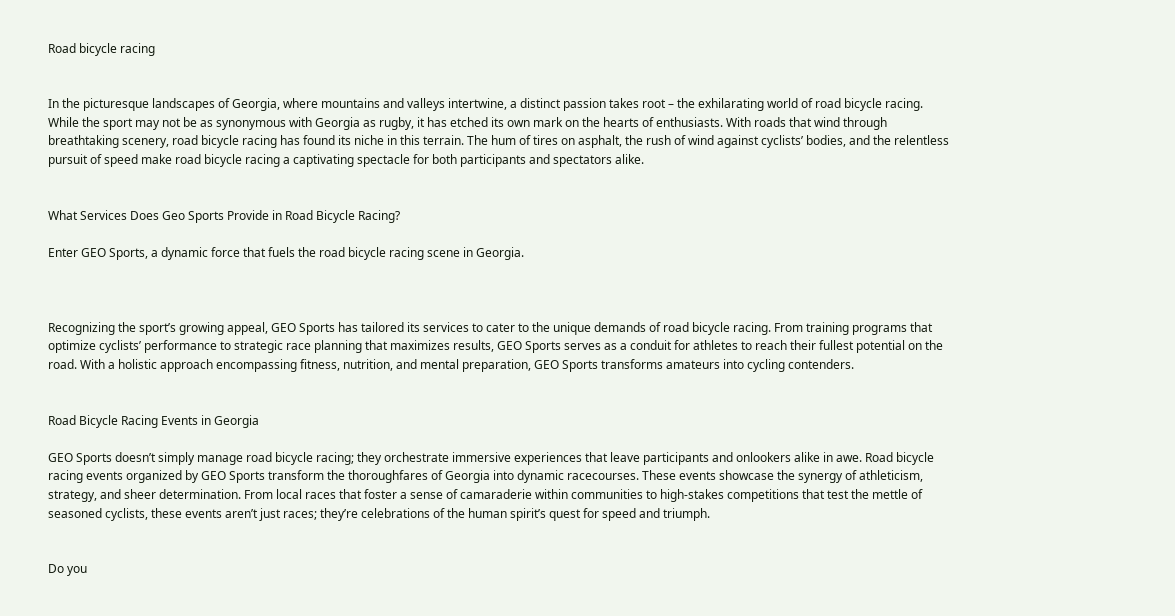Road bicycle racing


In the picturesque landscapes of Georgia, where mountains and valleys intertwine, a distinct passion takes root – the exhilarating world of road bicycle racing. While the sport may not be as synonymous with Georgia as rugby, it has etched its own mark on the hearts of enthusiasts. With roads that wind through breathtaking scenery, road bicycle racing has found its niche in this terrain. The hum of tires on asphalt, the rush of wind against cyclists’ bodies, and the relentless pursuit of speed make road bicycle racing a captivating spectacle for both participants and spectators alike.


What Services Does Geo Sports Provide in Road Bicycle Racing?

Enter GEO Sports, a dynamic force that fuels the road bicycle racing scene in Georgia.



Recognizing the sport’s growing appeal, GEO Sports has tailored its services to cater to the unique demands of road bicycle racing. From training programs that optimize cyclists’ performance to strategic race planning that maximizes results, GEO Sports serves as a conduit for athletes to reach their fullest potential on the road. With a holistic approach encompassing fitness, nutrition, and mental preparation, GEO Sports transforms amateurs into cycling contenders.


Road Bicycle Racing Events in Georgia

GEO Sports doesn’t simply manage road bicycle racing; they orchestrate immersive experiences that leave participants and onlookers alike in awe. Road bicycle racing events organized by GEO Sports transform the thoroughfares of Georgia into dynamic racecourses. These events showcase the synergy of athleticism, strategy, and sheer determination. From local races that foster a sense of camaraderie within communities to high-stakes competitions that test the mettle of seasoned cyclists, these events aren’t just races; they’re celebrations of the human spirit’s quest for speed and triumph.


Do you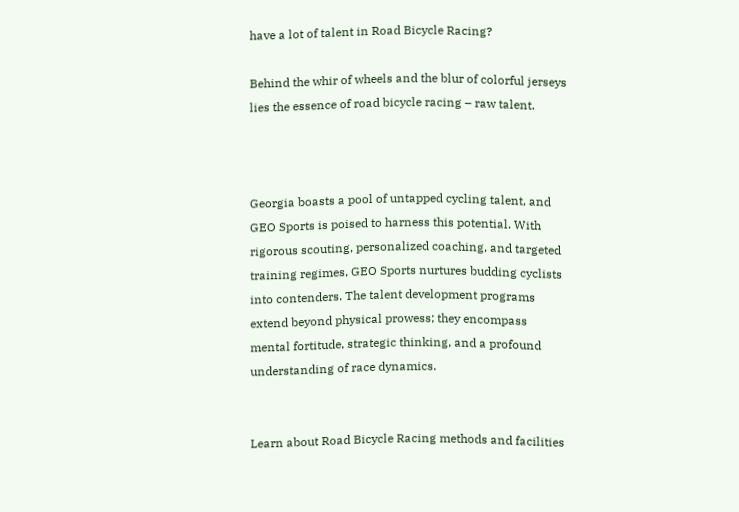have a lot of talent in Road Bicycle Racing?

Behind the whir of wheels and the blur of colorful jerseys lies the essence of road bicycle racing – raw talent.



Georgia boasts a pool of untapped cycling talent, and GEO Sports is poised to harness this potential. With rigorous scouting, personalized coaching, and targeted training regimes, GEO Sports nurtures budding cyclists into contenders. The talent development programs extend beyond physical prowess; they encompass mental fortitude, strategic thinking, and a profound understanding of race dynamics.


Learn about Road Bicycle Racing methods and facilities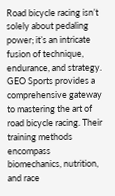Road bicycle racing isn’t solely about pedaling power; it’s an intricate fusion of technique, endurance, and strategy. GEO Sports provides a comprehensive gateway to mastering the art of road bicycle racing. Their training methods encompass biomechanics, nutrition, and race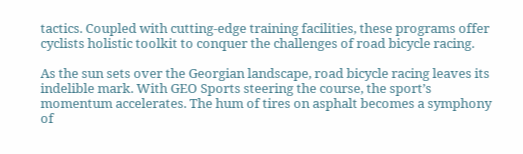tactics. Coupled with cutting-edge training facilities, these programs offer cyclists holistic toolkit to conquer the challenges of road bicycle racing.

As the sun sets over the Georgian landscape, road bicycle racing leaves its indelible mark. With GEO Sports steering the course, the sport’s momentum accelerates. The hum of tires on asphalt becomes a symphony of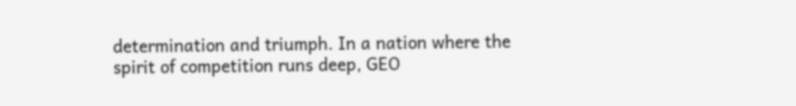determination and triumph. In a nation where the spirit of competition runs deep, GEO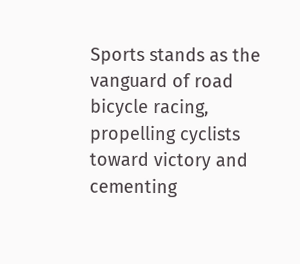Sports stands as the vanguard of road bicycle racing, propelling cyclists toward victory and cementing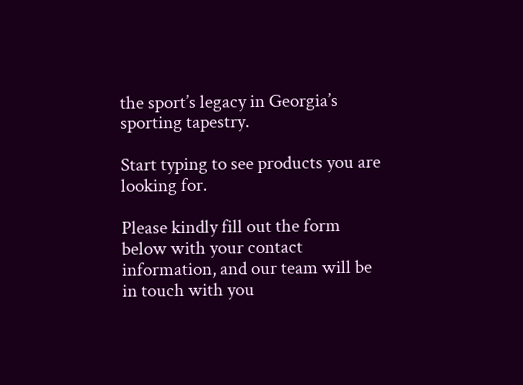the sport’s legacy in Georgia’s sporting tapestry.

Start typing to see products you are looking for.

Please kindly fill out the form below with your contact information, and our team will be in touch with you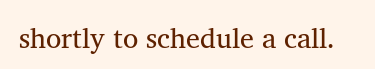shortly to schedule a call.